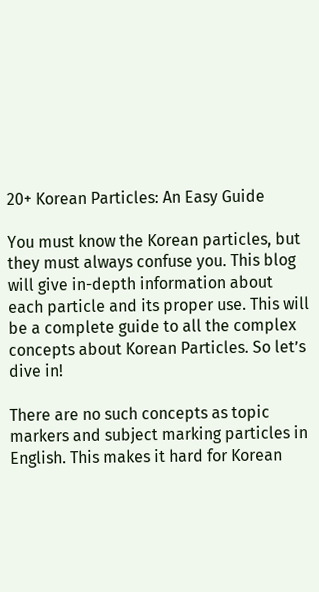20+ Korean Particles: An Easy Guide

You must know the Korean particles, but they must always confuse you. This blog will give in-depth information about each particle and its proper use. This will be a complete guide to all the complex concepts about Korean Particles. So let’s dive in!

There are no such concepts as topic markers and subject marking particles in English. This makes it hard for Korean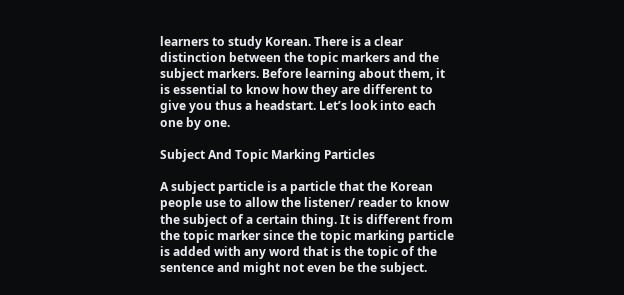learners to study Korean. There is a clear distinction between the topic markers and the subject markers. Before learning about them, it is essential to know how they are different to give you thus a headstart. Let’s look into each one by one.

Subject And Topic Marking Particles

A subject particle is a particle that the Korean people use to allow the listener/ reader to know the subject of a certain thing. It is different from the topic marker since the topic marking particle is added with any word that is the topic of the sentence and might not even be the subject.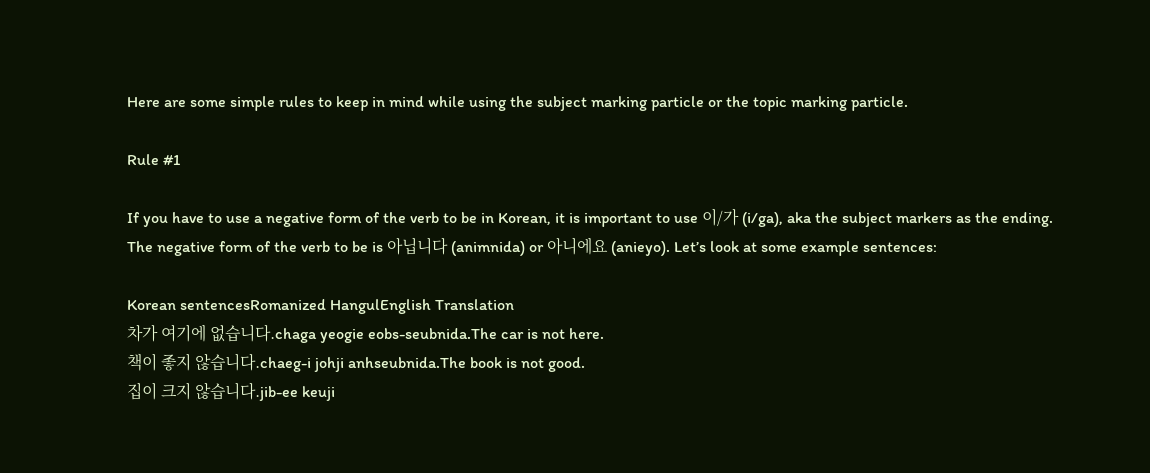Here are some simple rules to keep in mind while using the subject marking particle or the topic marking particle.

Rule #1

If you have to use a negative form of the verb to be in Korean, it is important to use 이/가 (i/ga), aka the subject markers as the ending. The negative form of the verb to be is 아닙니다 (animnida) or 아니에요 (anieyo). Let’s look at some example sentences:

Korean sentencesRomanized HangulEnglish Translation
차가 여기에 없습니다.chaga yeogie eobs-seubnida.The car is not here.
책이 좋지 않습니다.chaeg-i johji anhseubnida.The book is not good.
집이 크지 않습니다.jib-ee keuji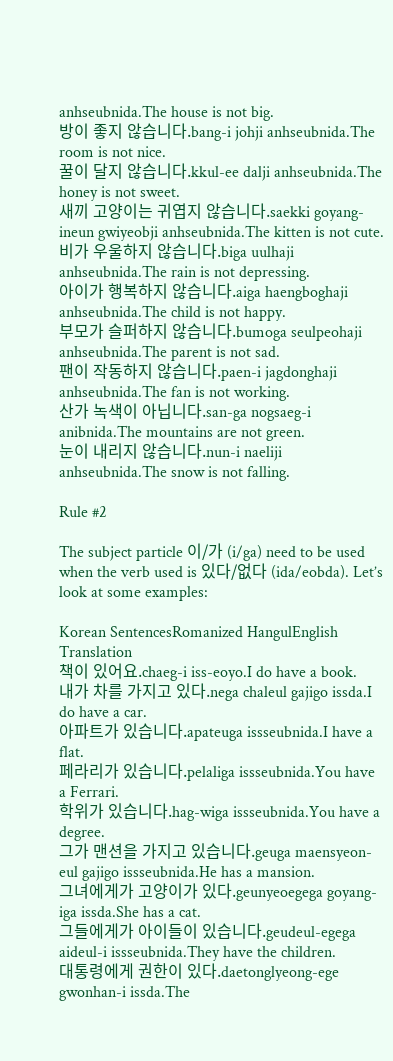anhseubnida.The house is not big.
방이 좋지 않습니다.bang-i johji anhseubnida.The room is not nice.
꿀이 달지 않습니다.kkul-ee dalji anhseubnida.The honey is not sweet.
새끼 고양이는 귀엽지 않습니다.saekki goyang-ineun gwiyeobji anhseubnida.The kitten is not cute.
비가 우울하지 않습니다.biga uulhaji anhseubnida.The rain is not depressing.
아이가 행복하지 않습니다.aiga haengboghaji anhseubnida.The child is not happy.
부모가 슬퍼하지 않습니다.bumoga seulpeohaji anhseubnida.The parent is not sad.
팬이 작동하지 않습니다.paen-i jagdonghaji anhseubnida.The fan is not working.
산가 녹색이 아닙니다.san-ga nogsaeg-i anibnida.The mountains are not green.
눈이 내리지 않습니다.nun-i naeliji anhseubnida.The snow is not falling.

Rule #2

The subject particle 이/가 (i/ga) need to be used when the verb used is 있다/없다 (ida/eobda). Let’s look at some examples:

Korean SentencesRomanized HangulEnglish Translation
책이 있어요.chaeg-i iss-eoyo.I do have a book.
내가 차를 가지고 있다.nega chaleul gajigo issda.I do have a car.
아파트가 있습니다.apateuga issseubnida.I have a flat.
페라리가 있습니다.pelaliga issseubnida.You have a Ferrari.
학위가 있습니다.hag-wiga issseubnida.You have a degree.
그가 맨션을 가지고 있습니다.geuga maensyeon-eul gajigo issseubnida.He has a mansion.
그녀에게가 고양이가 있다.geunyeoegega goyang-iga issda.She has a cat.
그들에게가 아이들이 있습니다.geudeul-egega aideul-i issseubnida.They have the children.
대통령에게 권한이 있다.daetonglyeong-ege gwonhan-i issda.The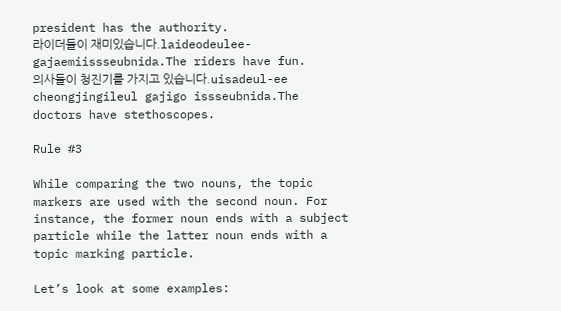president has the authority.
라이더들이 재미있습니다.laideodeulee-gajaemiissseubnida.The riders have fun.
의사들이 청진기를 가지고 있습니다.uisadeul-ee cheongjingileul gajigo issseubnida.The doctors have stethoscopes.

Rule #3

While comparing the two nouns, the topic markers are used with the second noun. For instance, the former noun ends with a subject particle while the latter noun ends with a topic marking particle.

Let’s look at some examples: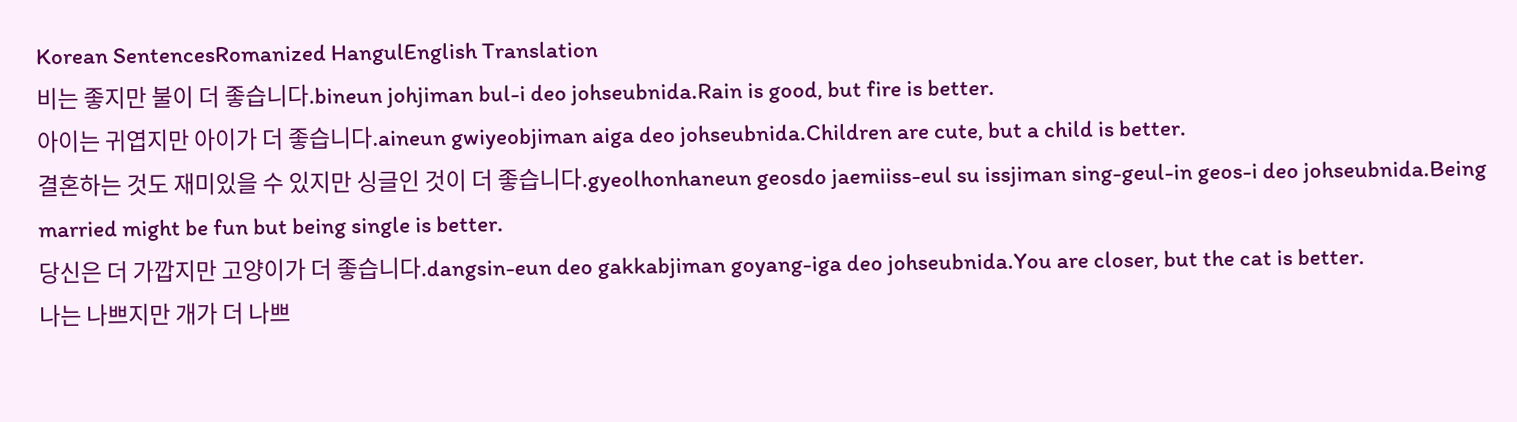Korean SentencesRomanized HangulEnglish Translation
비는 좋지만 불이 더 좋습니다.bineun johjiman bul-i deo johseubnida.Rain is good, but fire is better.
아이는 귀엽지만 아이가 더 좋습니다.aineun gwiyeobjiman aiga deo johseubnida.Children are cute, but a child is better.
결혼하는 것도 재미있을 수 있지만 싱글인 것이 더 좋습니다.gyeolhonhaneun geosdo jaemiiss-eul su issjiman sing-geul-in geos-i deo johseubnida.Being married might be fun but being single is better.
당신은 더 가깝지만 고양이가 더 좋습니다.dangsin-eun deo gakkabjiman goyang-iga deo johseubnida.You are closer, but the cat is better.
나는 나쁘지만 개가 더 나쁘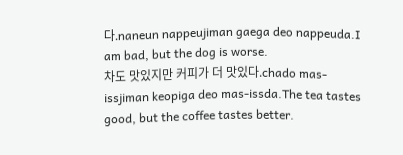다.naneun nappeujiman gaega deo nappeuda.I am bad, but the dog is worse.
차도 맛있지만 커피가 더 맛있다.chado mas-issjiman keopiga deo mas-issda.The tea tastes good, but the coffee tastes better.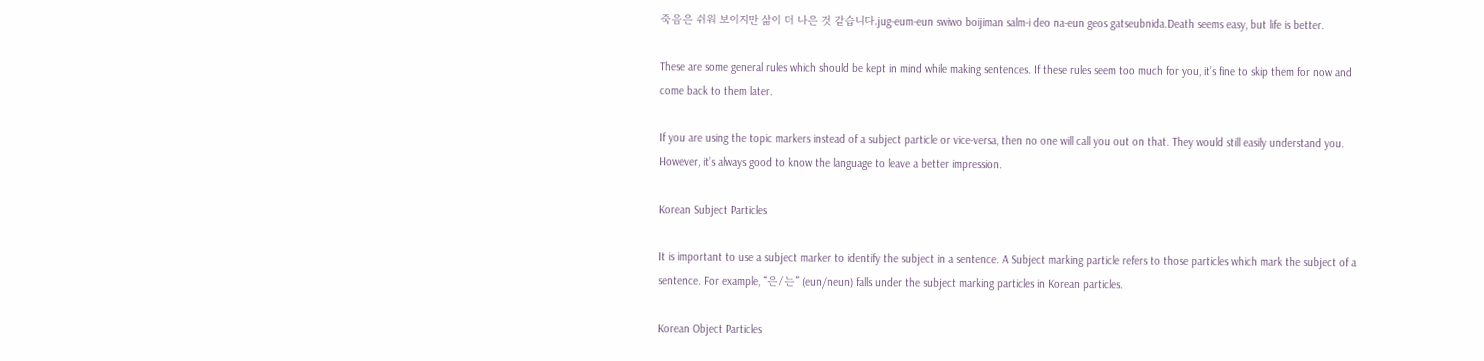죽음은 쉬워 보이지만 삶이 더 나은 것 같습니다.jug-eum-eun swiwo boijiman salm-i deo na-eun geos gatseubnida.Death seems easy, but life is better.

These are some general rules which should be kept in mind while making sentences. If these rules seem too much for you, it’s fine to skip them for now and come back to them later.

If you are using the topic markers instead of a subject particle or vice-versa, then no one will call you out on that. They would still easily understand you. However, it’s always good to know the language to leave a better impression.

Korean Subject Particles

It is important to use a subject marker to identify the subject in a sentence. A Subject marking particle refers to those particles which mark the subject of a sentence. For example, “은/는” (eun/neun) falls under the subject marking particles in Korean particles.

Korean Object Particles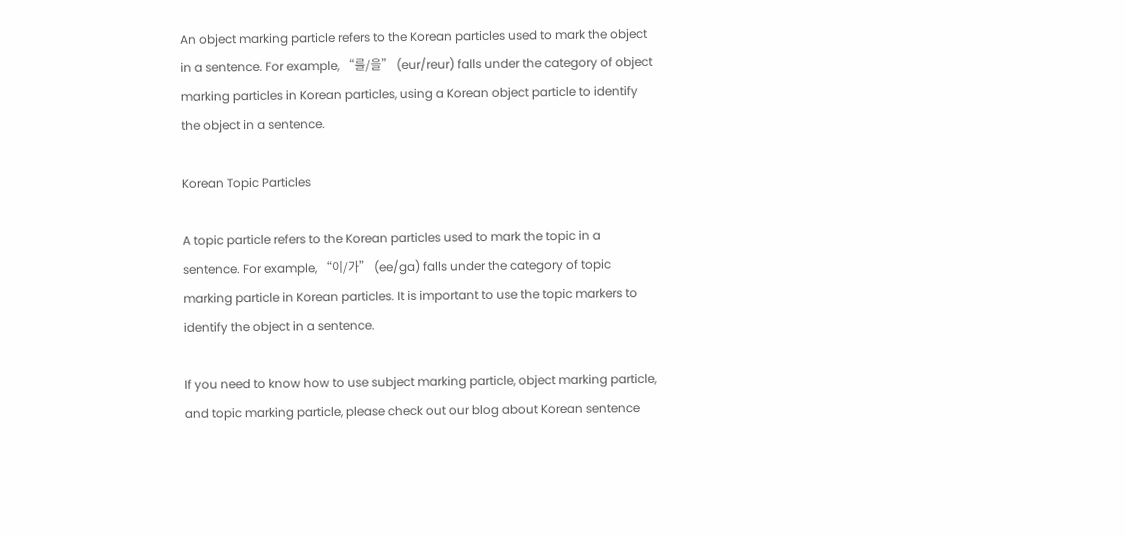An object marking particle refers to the Korean particles used to mark the object in a sentence. For example, “를/을” (eur/reur) falls under the category of object marking particles in Korean particles, using a Korean object particle to identify the object in a sentence.

Korean Topic Particles

A topic particle refers to the Korean particles used to mark the topic in a sentence. For example, “이/가” (ee/ga) falls under the category of topic marking particle in Korean particles. It is important to use the topic markers to identify the object in a sentence.

If you need to know how to use subject marking particle, object marking particle, and topic marking particle, please check out our blog about Korean sentence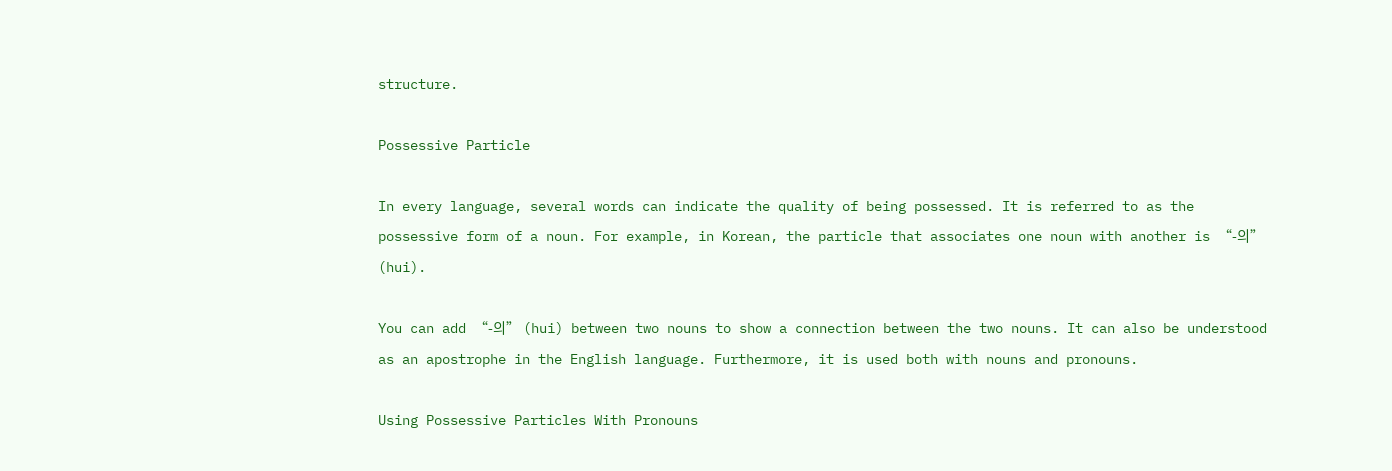structure.

Possessive Particle

In every language, several words can indicate the quality of being possessed. It is referred to as the possessive form of a noun. For example, in Korean, the particle that associates one noun with another is “-의” (hui).

You can add “-의” (hui) between two nouns to show a connection between the two nouns. It can also be understood as an apostrophe in the English language. Furthermore, it is used both with nouns and pronouns.

Using Possessive Particles With Pronouns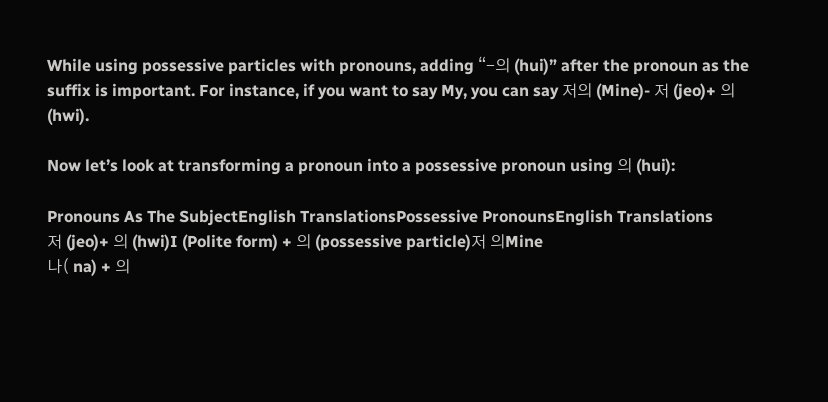While using possessive particles with pronouns, adding “-의 (hui)” after the pronoun as the suffix is important. For instance, if you want to say My, you can say 저의 (Mine)- 저 (jeo)+ 의 (hwi).

Now let’s look at transforming a pronoun into a possessive pronoun using 의 (hui):

Pronouns As The SubjectEnglish TranslationsPossessive PronounsEnglish Translations
저 (jeo)+ 의 (hwi)I (Polite form) + 의 (possessive particle)저 의Mine
나( na) + 의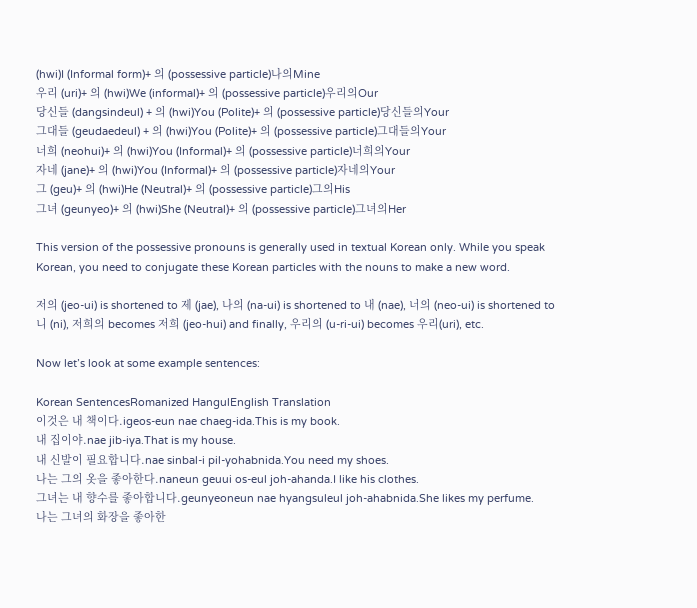(hwi)I (Informal form)+ 의 (possessive particle)나의Mine
우리 (uri)+ 의 (hwi)We (informal)+ 의 (possessive particle)우리의Our
당신들 (dangsindeul) + 의 (hwi)You (Polite)+ 의 (possessive particle)당신들의Your
그대들 (geudaedeul) + 의 (hwi)You (Polite)+ 의 (possessive particle)그대들의Your
너희 (neohui)+ 의 (hwi)You (Informal)+ 의 (possessive particle)너희의Your
자네 (jane)+ 의 (hwi)You (Informal)+ 의 (possessive particle)자네의Your
그 (geu)+ 의 (hwi)He (Neutral)+ 의 (possessive particle)그의His
그녀 (geunyeo)+ 의 (hwi)She (Neutral)+ 의 (possessive particle)그녀의Her

This version of the possessive pronouns is generally used in textual Korean only. While you speak Korean, you need to conjugate these Korean particles with the nouns to make a new word.

저의 (jeo-ui) is shortened to 제 (jae), 나의 (na-ui) is shortened to 내 (nae), 너의 (neo-ui) is shortened to 니 (ni), 저희의 becomes 저희 (jeo-hui) and finally, 우리의 (u-ri-ui) becomes 우리(uri), etc.

Now let’s look at some example sentences:

Korean SentencesRomanized HangulEnglish Translation
이것은 내 책이다.igeos-eun nae chaeg-ida.This is my book.
내 집이야.nae jib-iya.That is my house.
내 신발이 필요합니다.nae sinbal-i pil-yohabnida.You need my shoes.
나는 그의 옷을 좋아한다.naneun geuui os-eul joh-ahanda.I like his clothes.
그녀는 내 향수를 좋아합니다.geunyeoneun nae hyangsuleul joh-ahabnida.She likes my perfume.
나는 그녀의 화장을 좋아한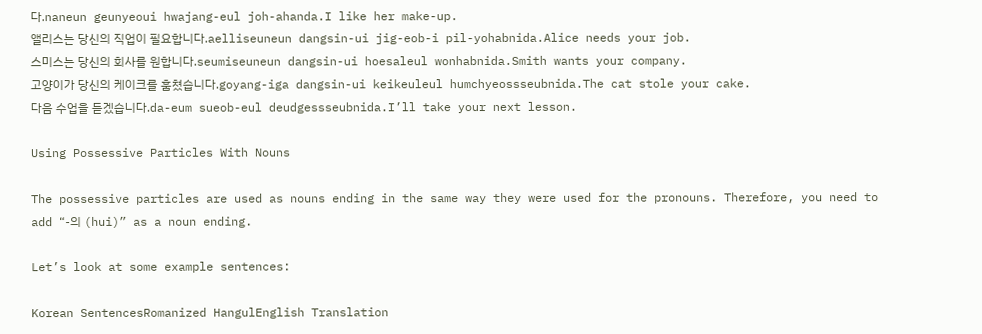다.naneun geunyeoui hwajang-eul joh-ahanda.I like her make-up.
앨리스는 당신의 직업이 필요합니다.aelliseuneun dangsin-ui jig-eob-i pil-yohabnida.Alice needs your job.
스미스는 당신의 회사를 원합니다.seumiseuneun dangsin-ui hoesaleul wonhabnida.Smith wants your company.
고양이가 당신의 케이크를 훔쳤습니다.goyang-iga dangsin-ui keikeuleul humchyeossseubnida.The cat stole your cake.
다음 수업을 듣겠습니다.da-eum sueob-eul deudgessseubnida.I’ll take your next lesson.

Using Possessive Particles With Nouns

The possessive particles are used as nouns ending in the same way they were used for the pronouns. Therefore, you need to add “-의 (hui)” as a noun ending.

Let’s look at some example sentences:

Korean SentencesRomanized HangulEnglish Translation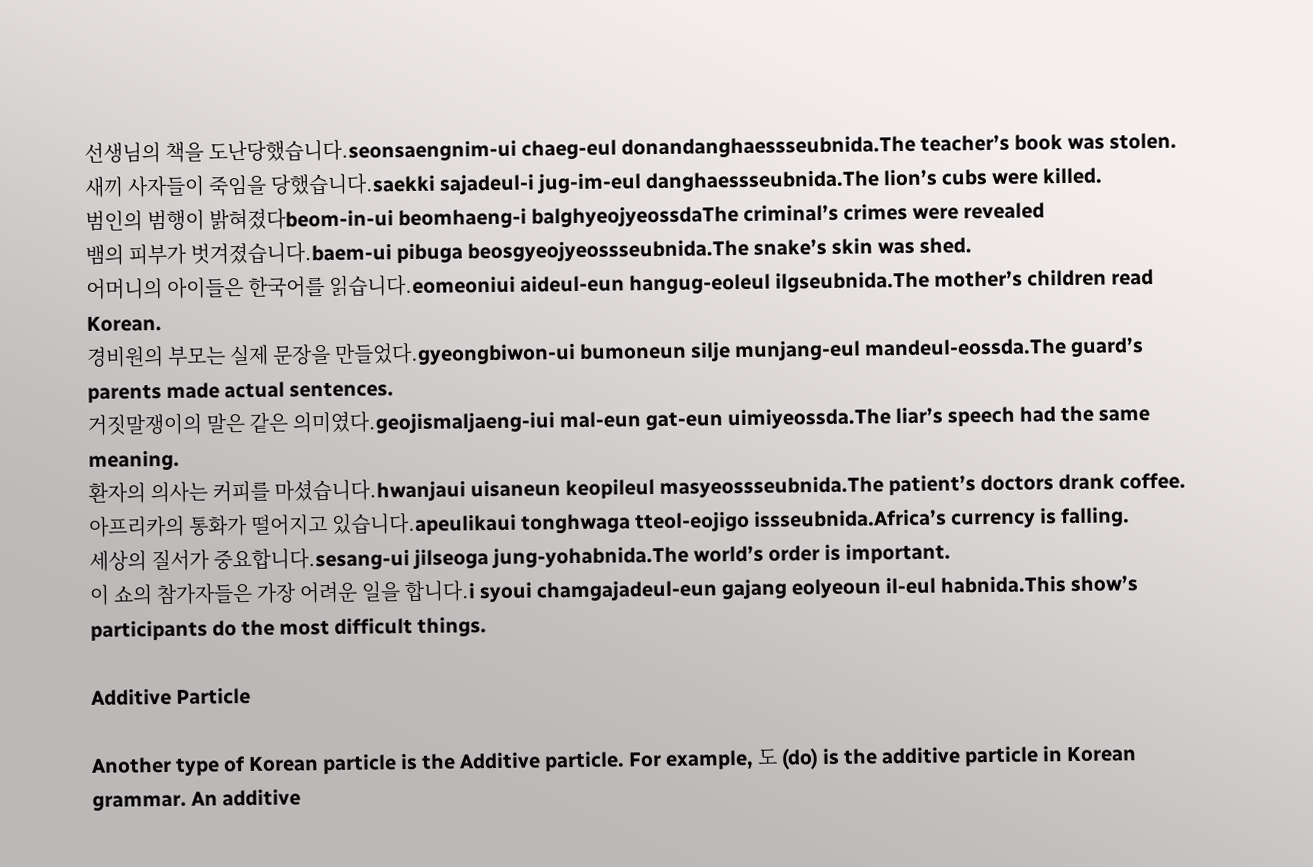선생님의 책을 도난당했습니다.seonsaengnim-ui chaeg-eul donandanghaessseubnida.The teacher’s book was stolen.
새끼 사자들이 죽임을 당했습니다.saekki sajadeul-i jug-im-eul danghaessseubnida.The lion’s cubs were killed.
범인의 범행이 밝혀졌다beom-in-ui beomhaeng-i balghyeojyeossdaThe criminal’s crimes were revealed
뱀의 피부가 벗겨졌습니다.baem-ui pibuga beosgyeojyeossseubnida.The snake’s skin was shed.
어머니의 아이들은 한국어를 읽습니다.eomeoniui aideul-eun hangug-eoleul ilgseubnida.The mother’s children read Korean.
경비원의 부모는 실제 문장을 만들었다.gyeongbiwon-ui bumoneun silje munjang-eul mandeul-eossda.The guard’s parents made actual sentences.
거짓말쟁이의 말은 같은 의미였다.geojismaljaeng-iui mal-eun gat-eun uimiyeossda.The liar’s speech had the same meaning.
환자의 의사는 커피를 마셨습니다.hwanjaui uisaneun keopileul masyeossseubnida.The patient’s doctors drank coffee.
아프리카의 통화가 떨어지고 있습니다.apeulikaui tonghwaga tteol-eojigo issseubnida.Africa’s currency is falling.
세상의 질서가 중요합니다.sesang-ui jilseoga jung-yohabnida.The world’s order is important.
이 쇼의 참가자들은 가장 어려운 일을 합니다.i syoui chamgajadeul-eun gajang eolyeoun il-eul habnida.This show’s participants do the most difficult things.

Additive Particle

Another type of Korean particle is the Additive particle. For example, 도 (do) is the additive particle in Korean grammar. An additive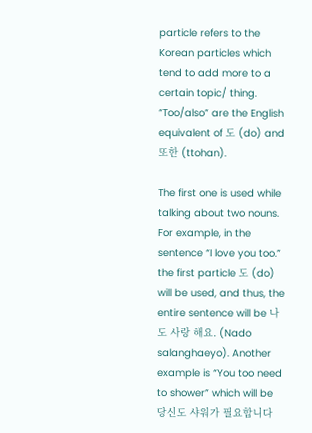particle refers to the Korean particles which tend to add more to a certain topic/ thing. “Too/also” are the English equivalent of 도 (do) and 또한 (ttohan).

The first one is used while talking about two nouns. For example, in the sentence “I love you too.” the first particle 도 (do) will be used, and thus, the entire sentence will be 나도 사랑 해요. (Nado salanghaeyo). Another example is “You too need to shower” which will be 당신도 샤워가 필요합니다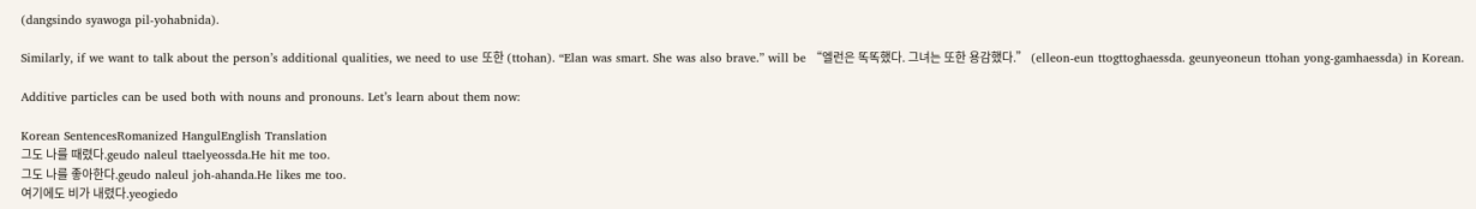(dangsindo syawoga pil-yohabnida).

Similarly, if we want to talk about the person’s additional qualities, we need to use 또한 (ttohan). “Elan was smart. She was also brave.” will be “엘런은 똑똑했다. 그녀는 또한 용감했다.” (elleon-eun ttogttoghaessda. geunyeoneun ttohan yong-gamhaessda) in Korean.

Additive particles can be used both with nouns and pronouns. Let’s learn about them now:

Korean SentencesRomanized HangulEnglish Translation
그도 나를 때렸다.geudo naleul ttaelyeossda.He hit me too.
그도 나를 좋아한다.geudo naleul joh-ahanda.He likes me too.
여기에도 비가 내렸다.yeogiedo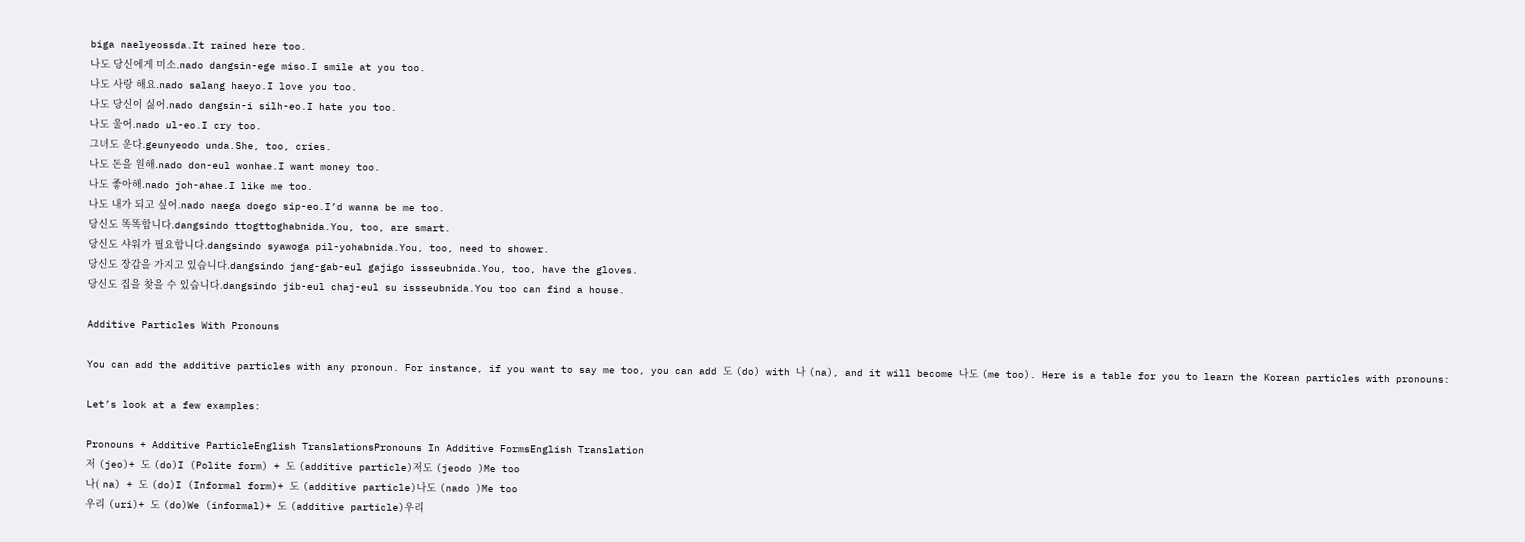biga naelyeossda.It rained here too.
나도 당신에게 미소.nado dangsin-ege miso.I smile at you too.
나도 사랑 해요.nado salang haeyo.I love you too.
나도 당신이 싫어.nado dangsin-i silh-eo.I hate you too.
나도 울어.nado ul-eo.I cry too.
그녀도 운다.geunyeodo unda.She, too, cries.
나도 돈을 원해.nado don-eul wonhae.I want money too.
나도 좋아해.nado joh-ahae.I like me too.
나도 내가 되고 싶어.nado naega doego sip-eo.I’d wanna be me too.
당신도 똑똑합니다.dangsindo ttogttoghabnida.You, too, are smart.
당신도 샤워가 필요합니다.dangsindo syawoga pil-yohabnida.You, too, need to shower.
당신도 장갑을 가지고 있습니다.dangsindo jang-gab-eul gajigo issseubnida.You, too, have the gloves.
당신도 집을 찾을 수 있습니다.dangsindo jib-eul chaj-eul su issseubnida.You too can find a house.

Additive Particles With Pronouns

You can add the additive particles with any pronoun. For instance, if you want to say me too, you can add 도 (do) with 나 (na), and it will become 나도 (me too). Here is a table for you to learn the Korean particles with pronouns:

Let’s look at a few examples:

Pronouns + Additive ParticleEnglish TranslationsPronouns In Additive FormsEnglish Translation
저 (jeo)+ 도 (do)I (Polite form) + 도 (additive particle)저도 (jeodo )Me too
나( na) + 도 (do)I (Informal form)+ 도 (additive particle)나도 (nado )Me too
우리 (uri)+ 도 (do)We (informal)+ 도 (additive particle)우리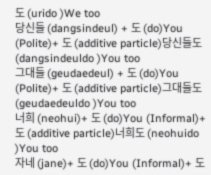도 (urido )We too
당신들 (dangsindeul) + 도 (do)You (Polite)+ 도 (additive particle)당신들도 (dangsindeuldo )You too
그대들 (geudaedeul) + 도 (do)You (Polite)+ 도 (additive particle)그대들도 (geudaedeuldo )You too
너희 (neohui)+ 도 (do)You (Informal)+ 도 (additive particle)너희도 (neohuido )You too
자네 (jane)+ 도 (do)You (Informal)+ 도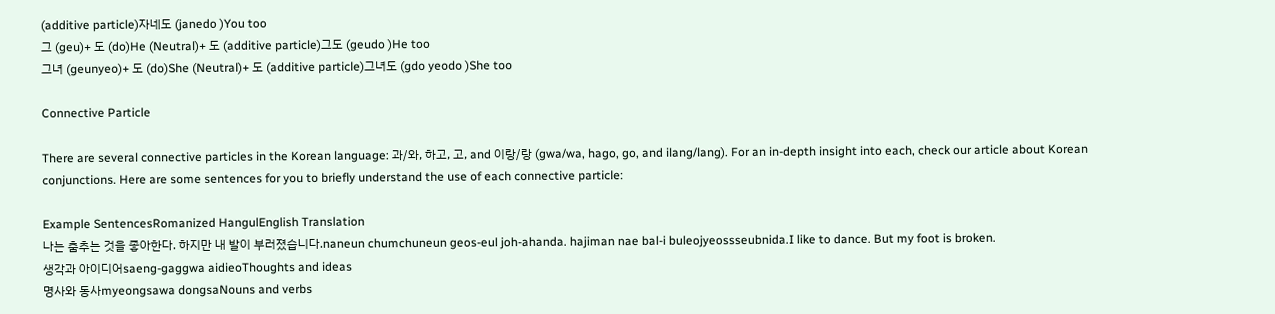(additive particle)자네도 (janedo )You too
그 (geu)+ 도 (do)He (Neutral)+ 도 (additive particle)그도 (geudo )He too
그녀 (geunyeo)+ 도 (do)She (Neutral)+ 도 (additive particle)그녀도 (gdo yeodo )She too

Connective Particle

There are several connective particles in the Korean language: 과/와, 하고, 고, and 이랑/랑 (gwa/wa, hago, go, and ilang/lang). For an in-depth insight into each, check our article about Korean conjunctions. Here are some sentences for you to briefly understand the use of each connective particle:

Example SentencesRomanized HangulEnglish Translation
나는 춤추는 것을 좋아한다. 하지만 내 발이 부러졌습니다.naneun chumchuneun geos-eul joh-ahanda. hajiman nae bal-i buleojyeossseubnida.I like to dance. But my foot is broken.
생각과 아이디어saeng-gaggwa aidieoThoughts and ideas
명사와 동사myeongsawa dongsaNouns and verbs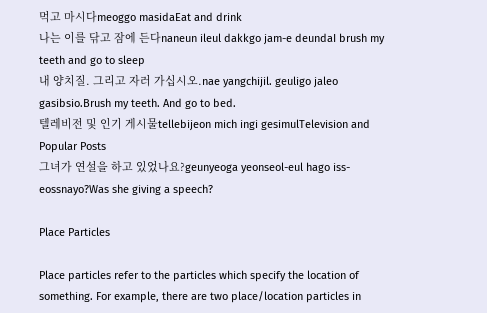먹고 마시다meoggo masidaEat and drink
나는 이를 닦고 잠에 든다naneun ileul dakkgo jam-e deundaI brush my teeth and go to sleep
내 양치질. 그리고 자러 가십시오.nae yangchijil. geuligo jaleo gasibsio.Brush my teeth. And go to bed.
텔레비전 및 인기 게시물tellebijeon mich ingi gesimulTelevision and Popular Posts
그녀가 연설을 하고 있었나요?geunyeoga yeonseol-eul hago iss-eossnayo?Was she giving a speech?

Place Particles

Place particles refer to the particles which specify the location of something. For example, there are two place/location particles in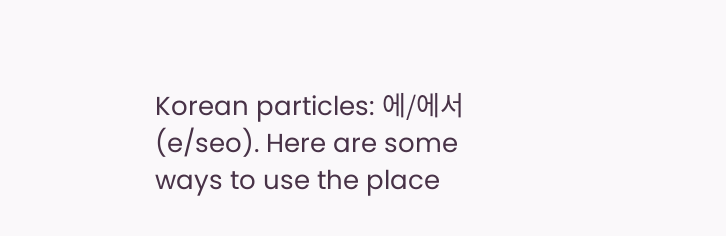Korean particles: 에/에서 (e/seo). Here are some ways to use the place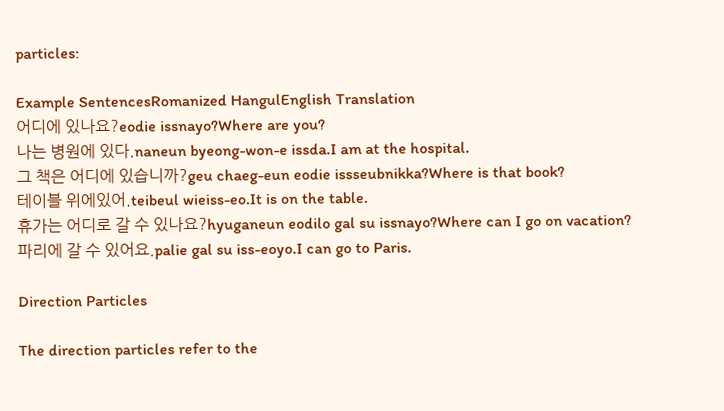particles:

Example SentencesRomanized HangulEnglish Translation
어디에 있나요?eodie issnayo?Where are you?
나는 병원에 있다.naneun byeong-won-e issda.I am at the hospital.
그 책은 어디에 있습니까?geu chaeg-eun eodie issseubnikka?Where is that book?
테이블 위에있어.teibeul wieiss-eo.It is on the table.
휴가는 어디로 갈 수 있나요?hyuganeun eodilo gal su issnayo?Where can I go on vacation?
파리에 갈 수 있어요.palie gal su iss-eoyo.I can go to Paris.

Direction Particles

The direction particles refer to the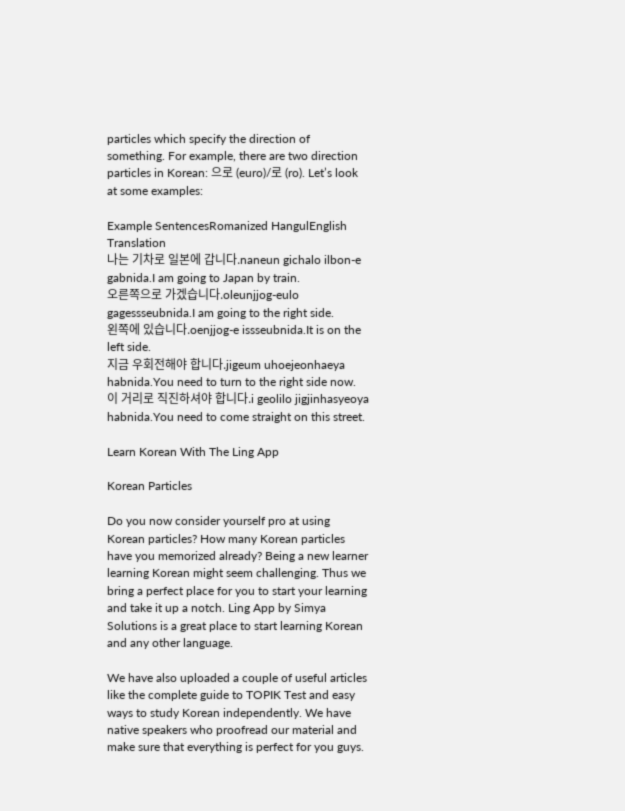particles which specify the direction of something. For example, there are two direction particles in Korean: 으로 (euro)/로 (ro). Let’s look at some examples:

Example SentencesRomanized HangulEnglish Translation
나는 기차로 일본에 갑니다.naneun gichalo ilbon-e gabnida.I am going to Japan by train.
오른쪽으로 가겠습니다.oleunjjog-eulo gagessseubnida.I am going to the right side.
왼쪽에 있습니다.oenjjog-e issseubnida.It is on the left side.
지금 우회전해야 합니다.jigeum uhoejeonhaeya habnida.You need to turn to the right side now.
이 거리로 직진하셔야 합니다.i geolilo jigjinhasyeoya habnida.You need to come straight on this street.

Learn Korean With The Ling App

Korean Particles

Do you now consider yourself pro at using Korean particles? How many Korean particles have you memorized already? Being a new learner learning Korean might seem challenging. Thus we bring a perfect place for you to start your learning and take it up a notch. Ling App by Simya Solutions is a great place to start learning Korean and any other language.

We have also uploaded a couple of useful articles like the complete guide to TOPIK Test and easy ways to study Korean independently. We have native speakers who proofread our material and make sure that everything is perfect for you guys.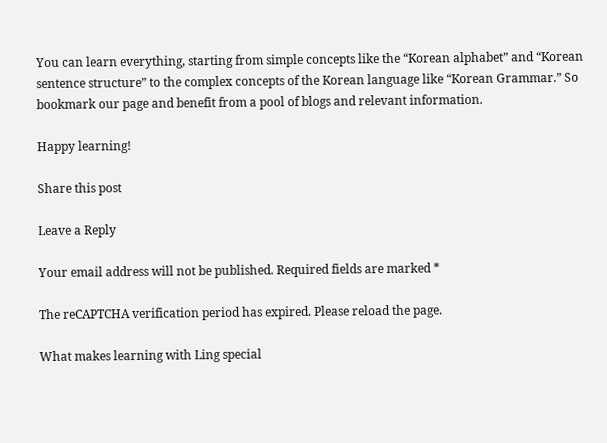You can learn everything, starting from simple concepts like the “Korean alphabet” and “Korean sentence structure” to the complex concepts of the Korean language like “Korean Grammar.” So bookmark our page and benefit from a pool of blogs and relevant information.

Happy learning!

Share this post

Leave a Reply

Your email address will not be published. Required fields are marked *

The reCAPTCHA verification period has expired. Please reload the page.

What makes learning with Ling special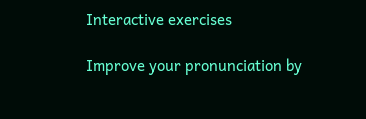Interactive exercises

Improve your pronunciation by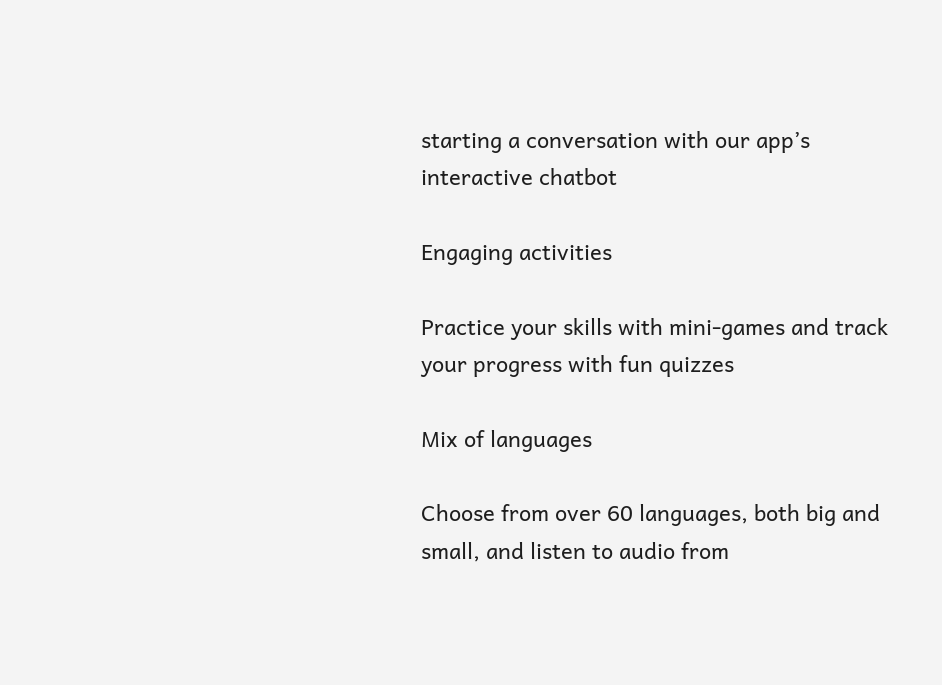starting a conversation with our app’s interactive chatbot

Engaging activities

Practice your skills with mini-games and track your progress with fun quizzes

Mix of languages

Choose from over 60 languages, both big and small, and listen to audio from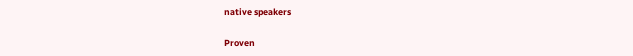native speakers

Proven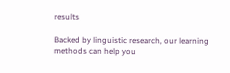results

Backed by linguistic research, our learning methods can help you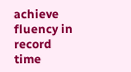achieve fluency in record time